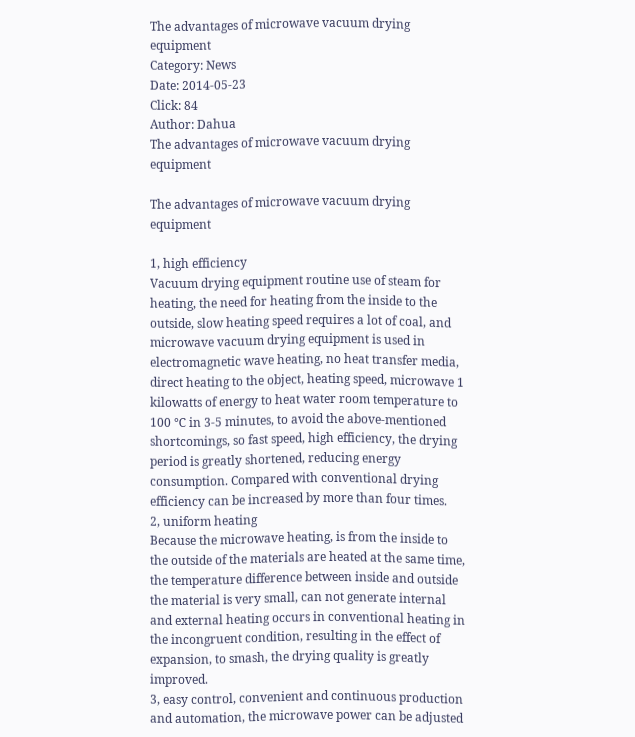The advantages of microwave vacuum drying equipment
Category: News
Date: 2014-05-23
Click: 84
Author: Dahua
The advantages of microwave vacuum drying equipment

The advantages of microwave vacuum drying equipment

1, high efficiency
Vacuum drying equipment routine use of steam for heating, the need for heating from the inside to the outside, slow heating speed requires a lot of coal, and microwave vacuum drying equipment is used in electromagnetic wave heating, no heat transfer media, direct heating to the object, heating speed, microwave 1 kilowatts of energy to heat water room temperature to 100 ℃ in 3-5 minutes, to avoid the above-mentioned shortcomings, so fast speed, high efficiency, the drying period is greatly shortened, reducing energy consumption. Compared with conventional drying efficiency can be increased by more than four times.
2, uniform heating
Because the microwave heating, is from the inside to the outside of the materials are heated at the same time, the temperature difference between inside and outside the material is very small, can not generate internal and external heating occurs in conventional heating in the incongruent condition, resulting in the effect of expansion, to smash, the drying quality is greatly improved.
3, easy control, convenient and continuous production and automation, the microwave power can be adjusted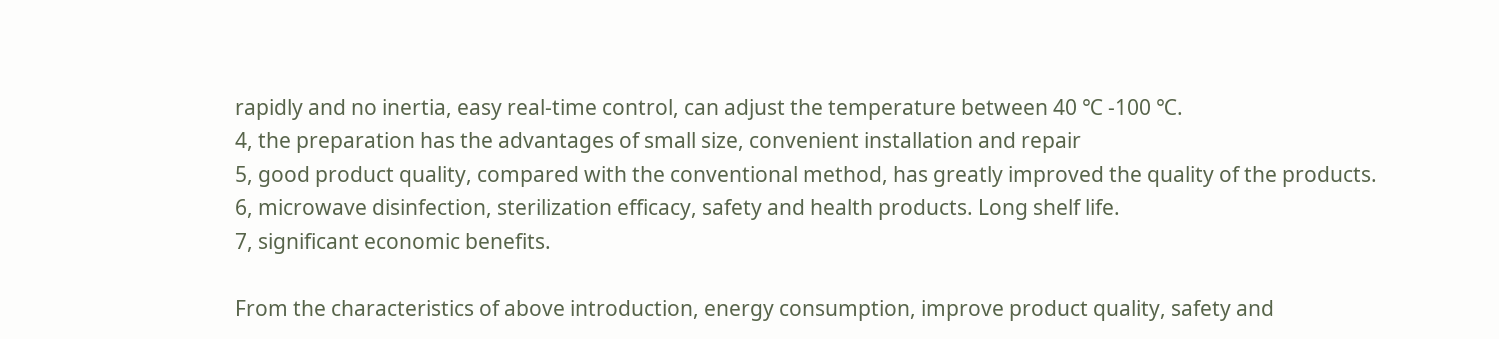rapidly and no inertia, easy real-time control, can adjust the temperature between 40 ℃ -100 ℃.
4, the preparation has the advantages of small size, convenient installation and repair
5, good product quality, compared with the conventional method, has greatly improved the quality of the products.
6, microwave disinfection, sterilization efficacy, safety and health products. Long shelf life.
7, significant economic benefits.

From the characteristics of above introduction, energy consumption, improve product quality, safety and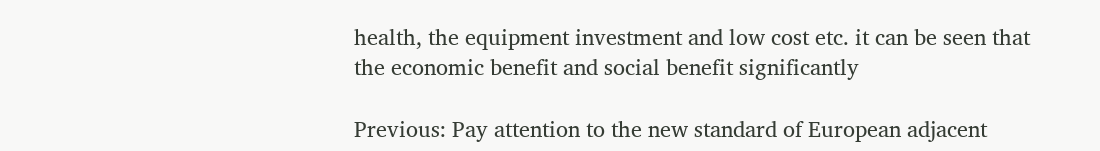health, the equipment investment and low cost etc. it can be seen that the economic benefit and social benefit significantly

Previous: Pay attention to the new standard of European adjacent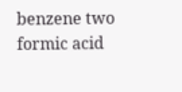benzene two formic acid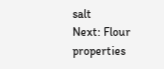salt
Next: Flour properties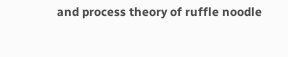and process theory of ruffle noodle